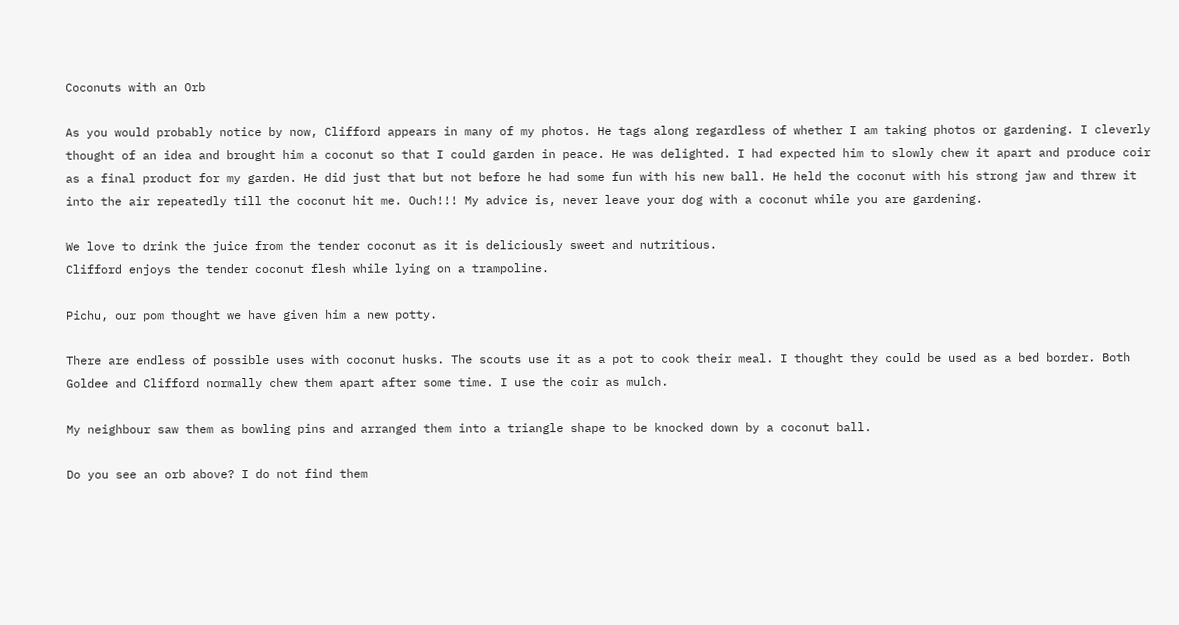Coconuts with an Orb

As you would probably notice by now, Clifford appears in many of my photos. He tags along regardless of whether I am taking photos or gardening. I cleverly thought of an idea and brought him a coconut so that I could garden in peace. He was delighted. I had expected him to slowly chew it apart and produce coir as a final product for my garden. He did just that but not before he had some fun with his new ball. He held the coconut with his strong jaw and threw it into the air repeatedly till the coconut hit me. Ouch!!! My advice is, never leave your dog with a coconut while you are gardening.

We love to drink the juice from the tender coconut as it is deliciously sweet and nutritious.
Clifford enjoys the tender coconut flesh while lying on a trampoline.

Pichu, our pom thought we have given him a new potty.

There are endless of possible uses with coconut husks. The scouts use it as a pot to cook their meal. I thought they could be used as a bed border. Both Goldee and Clifford normally chew them apart after some time. I use the coir as mulch.

My neighbour saw them as bowling pins and arranged them into a triangle shape to be knocked down by a coconut ball.

Do you see an orb above? I do not find them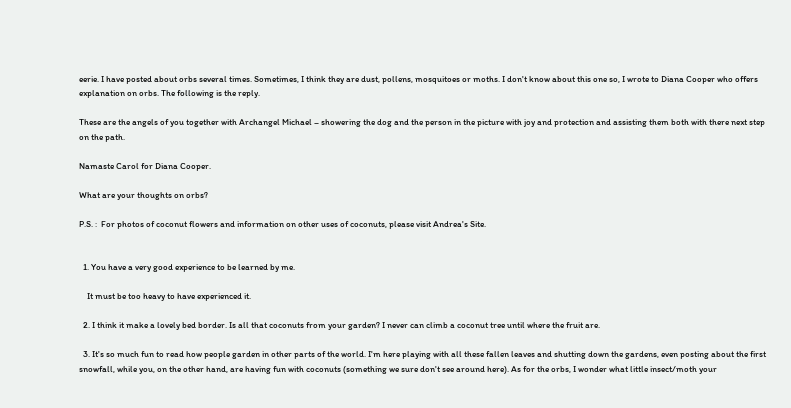eerie. I have posted about orbs several times. Sometimes, I think they are dust, pollens, mosquitoes or moths. I don't know about this one so, I wrote to Diana Cooper who offers explanation on orbs. The following is the reply.

These are the angels of you together with Archangel Michael – showering the dog and the person in the picture with joy and protection and assisting them both with there next step on the path.

Namaste Carol for Diana Cooper.

What are your thoughts on orbs?

P.S. :  For photos of coconut flowers and information on other uses of coconuts, please visit Andrea's Site.


  1. You have a very good experience to be learned by me.

    It must be too heavy to have experienced it.

  2. I think it make a lovely bed border. Is all that coconuts from your garden? I never can climb a coconut tree until where the fruit are.

  3. It's so much fun to read how people garden in other parts of the world. I'm here playing with all these fallen leaves and shutting down the gardens, even posting about the first snowfall, while you, on the other hand, are having fun with coconuts (something we sure don't see around here). As for the orbs, I wonder what little insect/moth your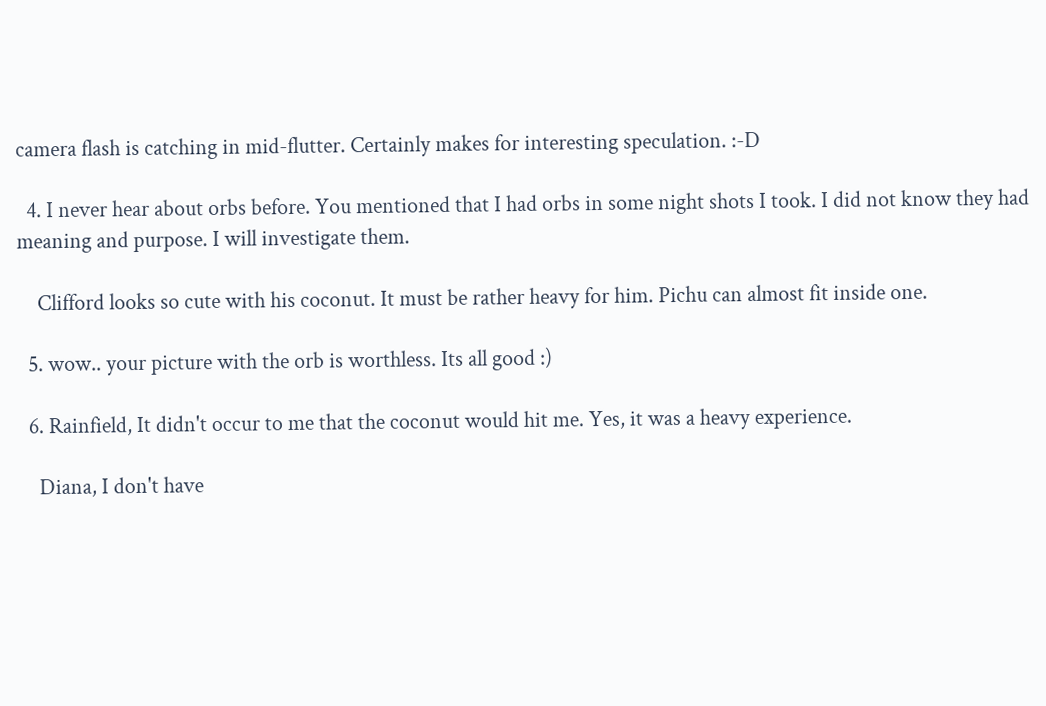camera flash is catching in mid-flutter. Certainly makes for interesting speculation. :-D

  4. I never hear about orbs before. You mentioned that I had orbs in some night shots I took. I did not know they had meaning and purpose. I will investigate them.

    Clifford looks so cute with his coconut. It must be rather heavy for him. Pichu can almost fit inside one.

  5. wow.. your picture with the orb is worthless. Its all good :)

  6. Rainfield, It didn't occur to me that the coconut would hit me. Yes, it was a heavy experience.

    Diana, I don't have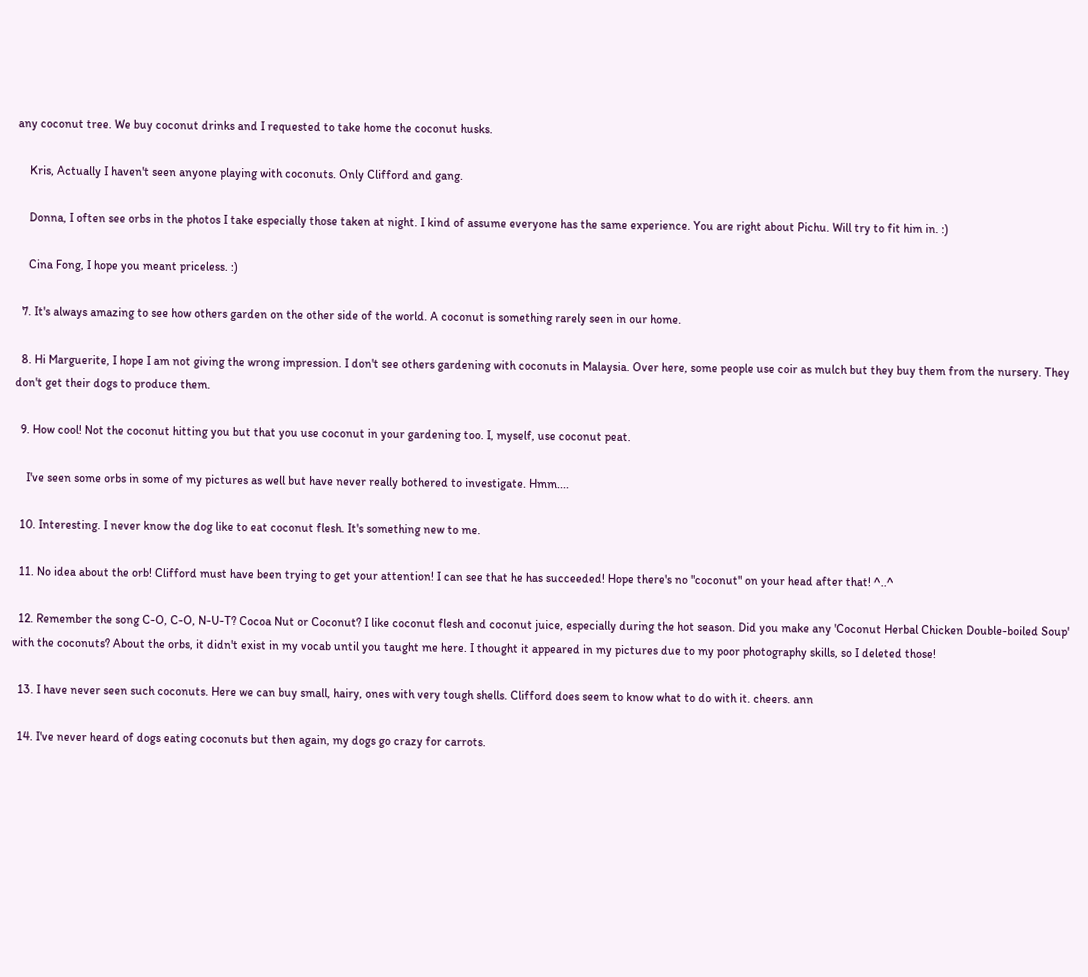any coconut tree. We buy coconut drinks and I requested to take home the coconut husks.

    Kris, Actually I haven't seen anyone playing with coconuts. Only Clifford and gang.

    Donna, I often see orbs in the photos I take especially those taken at night. I kind of assume everyone has the same experience. You are right about Pichu. Will try to fit him in. :)

    Cina Fong, I hope you meant priceless. :)

  7. It's always amazing to see how others garden on the other side of the world. A coconut is something rarely seen in our home.

  8. Hi Marguerite, I hope I am not giving the wrong impression. I don't see others gardening with coconuts in Malaysia. Over here, some people use coir as mulch but they buy them from the nursery. They don't get their dogs to produce them.

  9. How cool! Not the coconut hitting you but that you use coconut in your gardening too. I, myself, use coconut peat.

    I've seen some orbs in some of my pictures as well but have never really bothered to investigate. Hmm....

  10. Interesting. I never know the dog like to eat coconut flesh. It's something new to me.

  11. No idea about the orb! Clifford must have been trying to get your attention! I can see that he has succeeded! Hope there's no "coconut" on your head after that! ^..^

  12. Remember the song C-O, C-O, N-U-T? Cocoa Nut or Coconut? I like coconut flesh and coconut juice, especially during the hot season. Did you make any 'Coconut Herbal Chicken Double-boiled Soup' with the coconuts? About the orbs, it didn't exist in my vocab until you taught me here. I thought it appeared in my pictures due to my poor photography skills, so I deleted those!

  13. I have never seen such coconuts. Here we can buy small, hairy, ones with very tough shells. Clifford does seem to know what to do with it. cheers. ann

  14. I've never heard of dogs eating coconuts but then again, my dogs go crazy for carrots.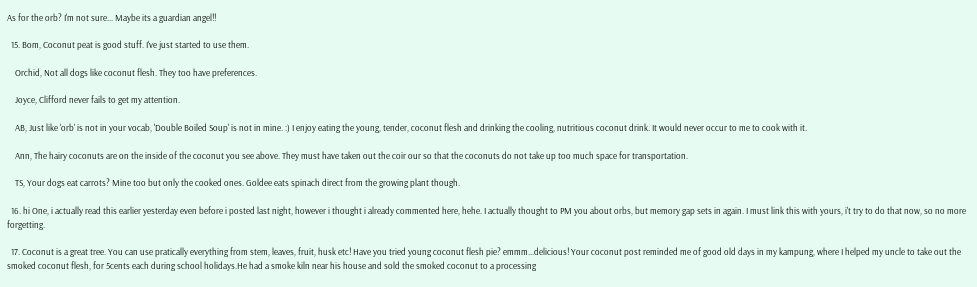As for the orb? I'm not sure... Maybe its a guardian angel!!

  15. Bom, Coconut peat is good stuff. I've just started to use them.

    Orchid, Not all dogs like coconut flesh. They too have preferences.

    Joyce, Clifford never fails to get my attention.

    AB, Just like 'orb' is not in your vocab, 'Double Boiled Soup' is not in mine. :) I enjoy eating the young, tender, coconut flesh and drinking the cooling, nutritious coconut drink. It would never occur to me to cook with it.

    Ann, The hairy coconuts are on the inside of the coconut you see above. They must have taken out the coir our so that the coconuts do not take up too much space for transportation.

    TS, Your dogs eat carrots? Mine too but only the cooked ones. Goldee eats spinach direct from the growing plant though.

  16. hi One, i actually read this earlier yesterday even before i posted last night, however i thought i already commented here, hehe. I actually thought to PM you about orbs, but memory gap sets in again. I must link this with yours, i't try to do that now, so no more forgetting.

  17. Coconut is a great tree. You can use pratically everything from stem, leaves, fruit, husk etc! Have you tried young coconut flesh pie? emmm...delicious! Your coconut post reminded me of good old days in my kampung, where I helped my uncle to take out the smoked coconut flesh, for 5cents each during school holidays.He had a smoke kiln near his house and sold the smoked coconut to a processing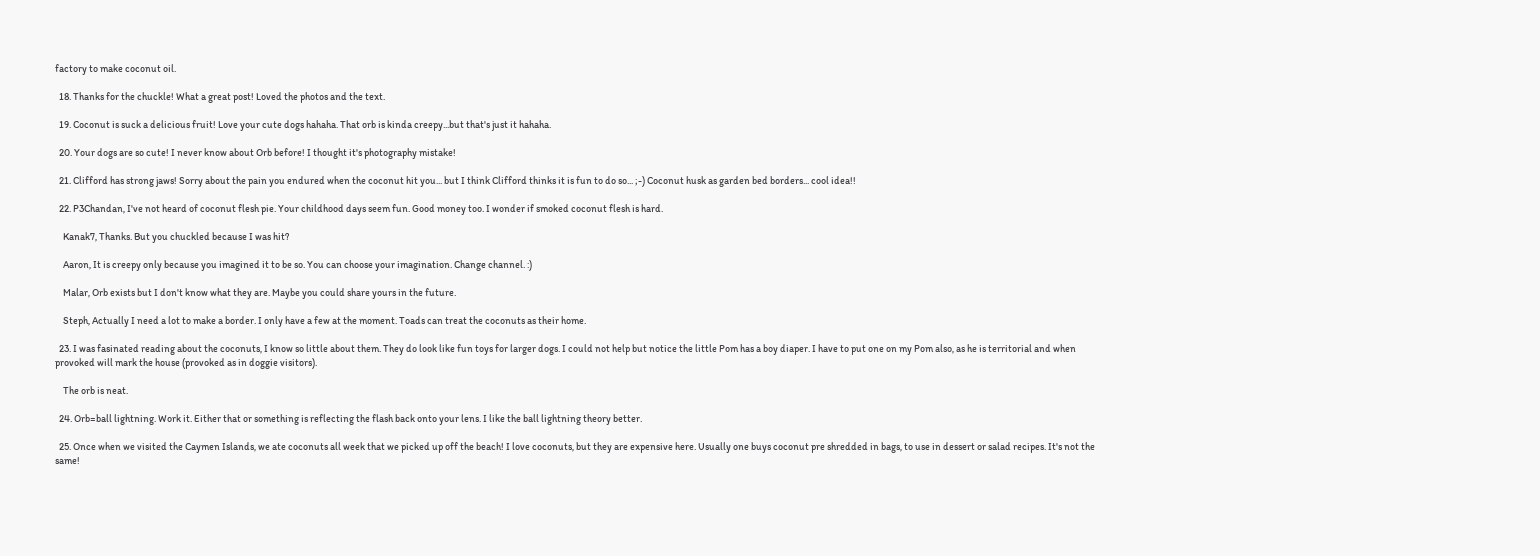factory to make coconut oil.

  18. Thanks for the chuckle! What a great post! Loved the photos and the text.

  19. Coconut is suck a delicious fruit! Love your cute dogs hahaha. That orb is kinda creepy...but that's just it hahaha.

  20. Your dogs are so cute! I never know about Orb before! I thought it's photography mistake!

  21. Clifford has strong jaws! Sorry about the pain you endured when the coconut hit you... but I think Clifford thinks it is fun to do so... ;-) Coconut husk as garden bed borders... cool idea!!

  22. P3Chandan, I've not heard of coconut flesh pie. Your childhood days seem fun. Good money too. I wonder if smoked coconut flesh is hard.

    Kanak7, Thanks. But you chuckled because I was hit?

    Aaron, It is creepy only because you imagined it to be so. You can choose your imagination. Change channel. :)

    Malar, Orb exists but I don't know what they are. Maybe you could share yours in the future.

    Steph, Actually I need a lot to make a border. I only have a few at the moment. Toads can treat the coconuts as their home.

  23. I was fasinated reading about the coconuts, I know so little about them. They do look like fun toys for larger dogs. I could not help but notice the little Pom has a boy diaper. I have to put one on my Pom also, as he is territorial and when provoked will mark the house (provoked as in doggie visitors).

    The orb is neat.

  24. Orb=ball lightning. Work it. Either that or something is reflecting the flash back onto your lens. I like the ball lightning theory better.

  25. Once when we visited the Caymen Islands, we ate coconuts all week that we picked up off the beach! I love coconuts, but they are expensive here. Usually one buys coconut pre shredded in bags, to use in dessert or salad recipes. It's not the same!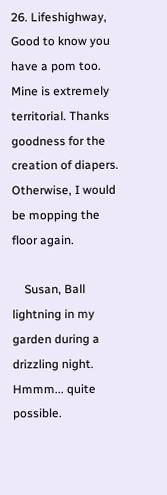26. Lifeshighway, Good to know you have a pom too. Mine is extremely territorial. Thanks goodness for the creation of diapers. Otherwise, I would be mopping the floor again.

    Susan, Ball lightning in my garden during a drizzling night. Hmmm... quite possible.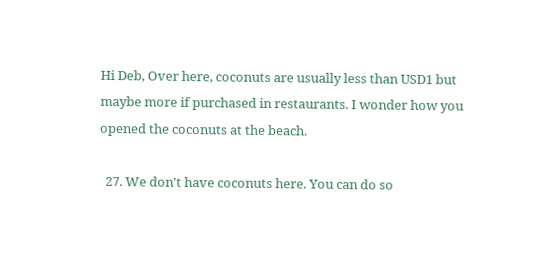Hi Deb, Over here, coconuts are usually less than USD1 but maybe more if purchased in restaurants. I wonder how you opened the coconuts at the beach.

  27. We don't have coconuts here. You can do so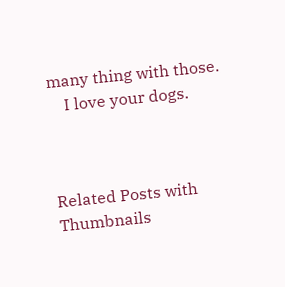many thing with those.
    I love your dogs.



Related Posts with Thumbnails